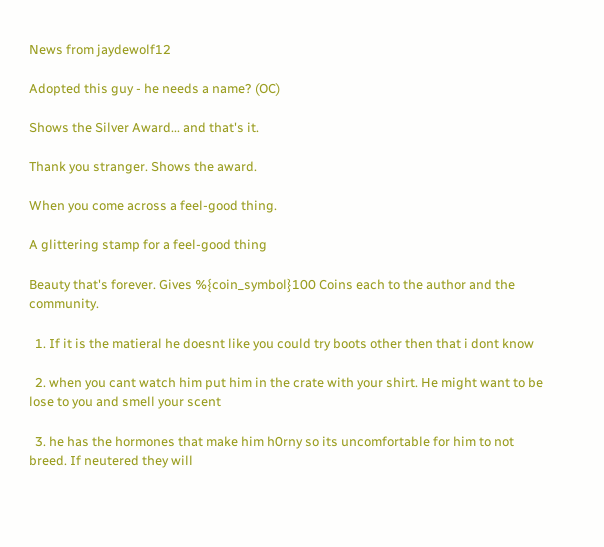News from jaydewolf12

Adopted this guy - he needs a name? (OC)

Shows the Silver Award... and that's it.

Thank you stranger. Shows the award.

When you come across a feel-good thing.

A glittering stamp for a feel-good thing

Beauty that's forever. Gives %{coin_symbol}100 Coins each to the author and the community.

  1. If it is the matieral he doesnt like you could try boots other then that i dont know

  2. when you cant watch him put him in the crate with your shirt. He might want to be lose to you and smell your scent

  3. he has the hormones that make him h0rny so its uncomfortable for him to not breed. If neutered they will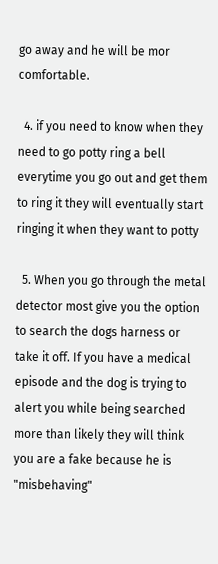go away and he will be mor comfortable.

  4. if you need to know when they need to go potty ring a bell everytime you go out and get them to ring it they will eventually start ringing it when they want to potty

  5. When you go through the metal detector most give you the option to search the dogs harness or take it off. If you have a medical episode and the dog is trying to alert you while being searched more than likely they will think you are a fake because he is "misbehaving"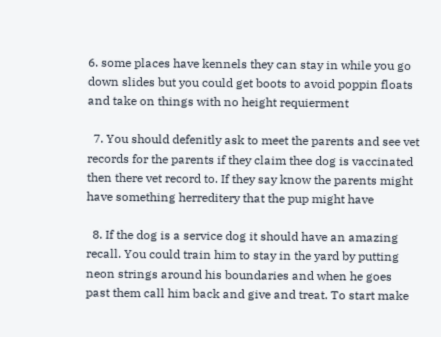6. some places have kennels they can stay in while you go down slides but you could get boots to avoid poppin floats and take on things with no height requierment

  7. You should defenitly ask to meet the parents and see vet records for the parents if they claim thee dog is vaccinated then there vet record to. If they say know the parents might have something herreditery that the pup might have

  8. If the dog is a service dog it should have an amazing recall. You could train him to stay in the yard by putting neon strings around his boundaries and when he goes past them call him back and give and treat. To start make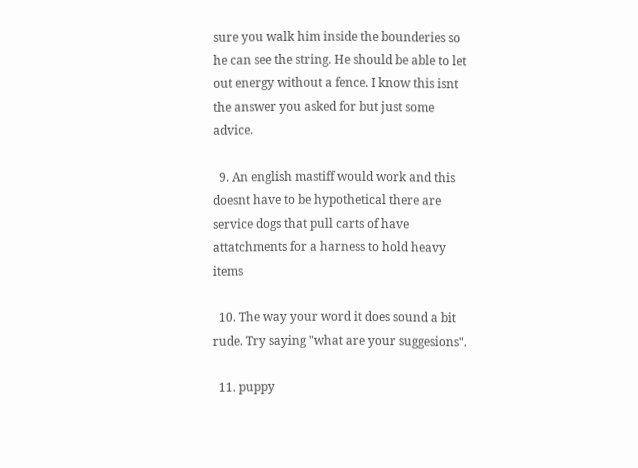sure you walk him inside the bounderies so he can see the string. He should be able to let out energy without a fence. I know this isnt the answer you asked for but just some advice.

  9. An english mastiff would work and this doesnt have to be hypothetical there are service dogs that pull carts of have attatchments for a harness to hold heavy items

  10. The way your word it does sound a bit rude. Try saying "what are your suggesions".

  11. puppy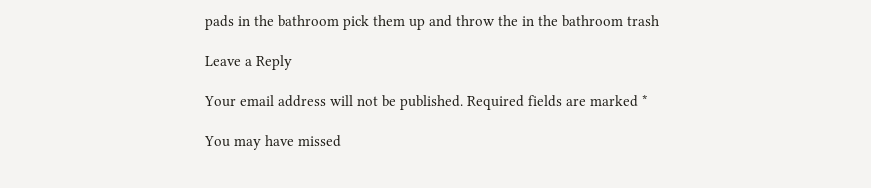pads in the bathroom pick them up and throw the in the bathroom trash

Leave a Reply

Your email address will not be published. Required fields are marked *

You may have missed